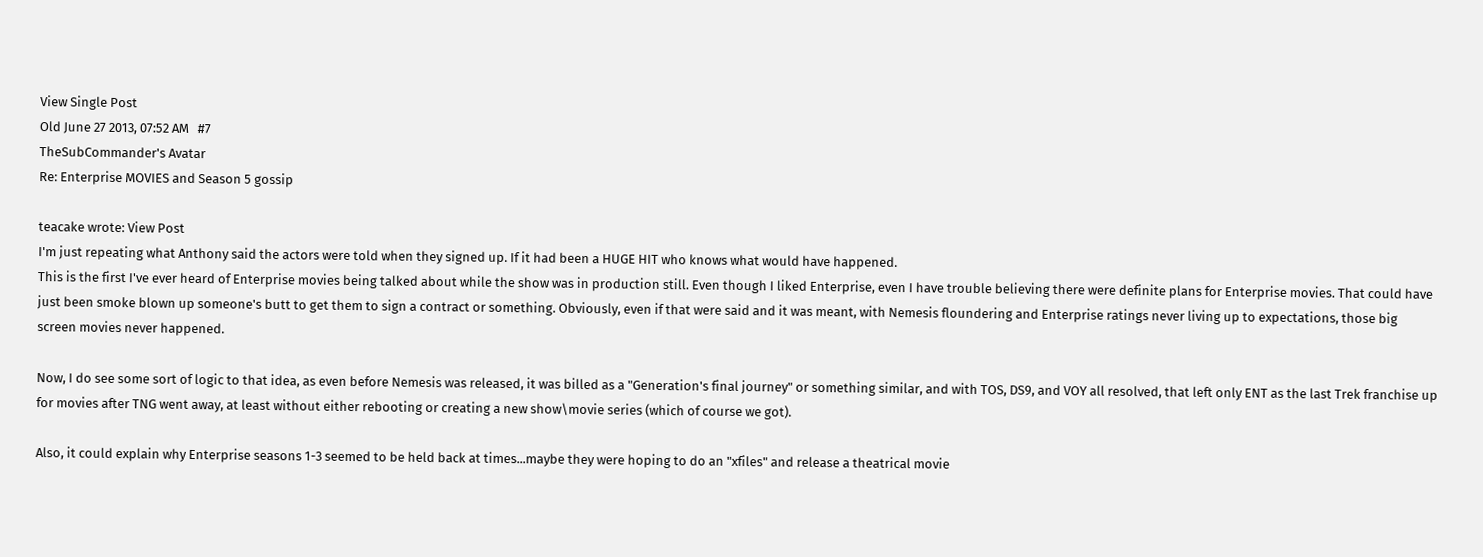View Single Post
Old June 27 2013, 07:52 AM   #7
TheSubCommander's Avatar
Re: Enterprise MOVIES and Season 5 gossip

teacake wrote: View Post
I'm just repeating what Anthony said the actors were told when they signed up. If it had been a HUGE HIT who knows what would have happened.
This is the first I've ever heard of Enterprise movies being talked about while the show was in production still. Even though I liked Enterprise, even I have trouble believing there were definite plans for Enterprise movies. That could have just been smoke blown up someone's butt to get them to sign a contract or something. Obviously, even if that were said and it was meant, with Nemesis floundering and Enterprise ratings never living up to expectations, those big screen movies never happened.

Now, I do see some sort of logic to that idea, as even before Nemesis was released, it was billed as a "Generation's final journey" or something similar, and with TOS, DS9, and VOY all resolved, that left only ENT as the last Trek franchise up for movies after TNG went away, at least without either rebooting or creating a new show\movie series (which of course we got).

Also, it could explain why Enterprise seasons 1-3 seemed to be held back at times...maybe they were hoping to do an "xfiles" and release a theatrical movie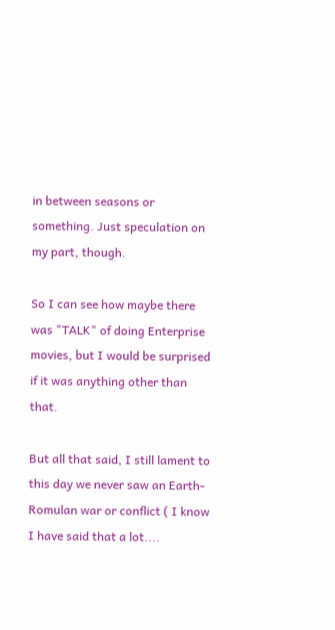in between seasons or something. Just speculation on my part, though.

So I can see how maybe there was "TALK" of doing Enterprise movies, but I would be surprised if it was anything other than that.

But all that said, I still lament to this day we never saw an Earth-Romulan war or conflict ( I know I have said that a lot....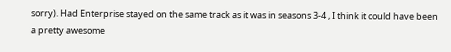sorry). Had Enterprise stayed on the same track as it was in seasons 3-4 , I think it could have been a pretty awesome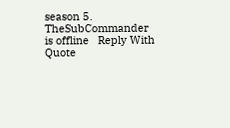season 5.
TheSubCommander is offline   Reply With Quote